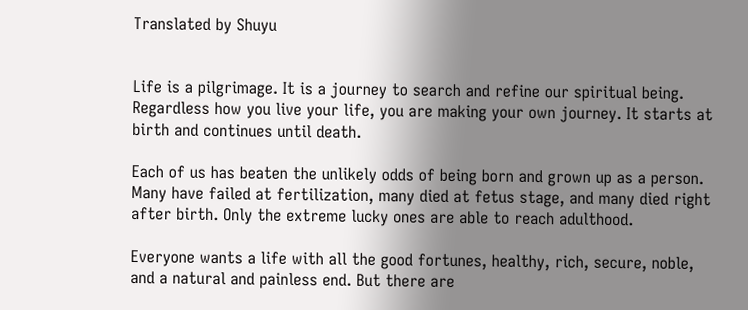Translated by Shuyu


Life is a pilgrimage. It is a journey to search and refine our spiritual being. Regardless how you live your life, you are making your own journey. It starts at birth and continues until death.

Each of us has beaten the unlikely odds of being born and grown up as a person. Many have failed at fertilization, many died at fetus stage, and many died right after birth. Only the extreme lucky ones are able to reach adulthood.

Everyone wants a life with all the good fortunes, healthy, rich, secure, noble, and a natural and painless end. But there are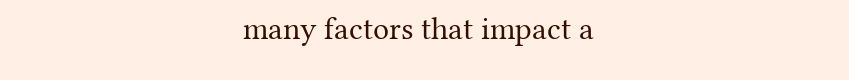many factors that impact a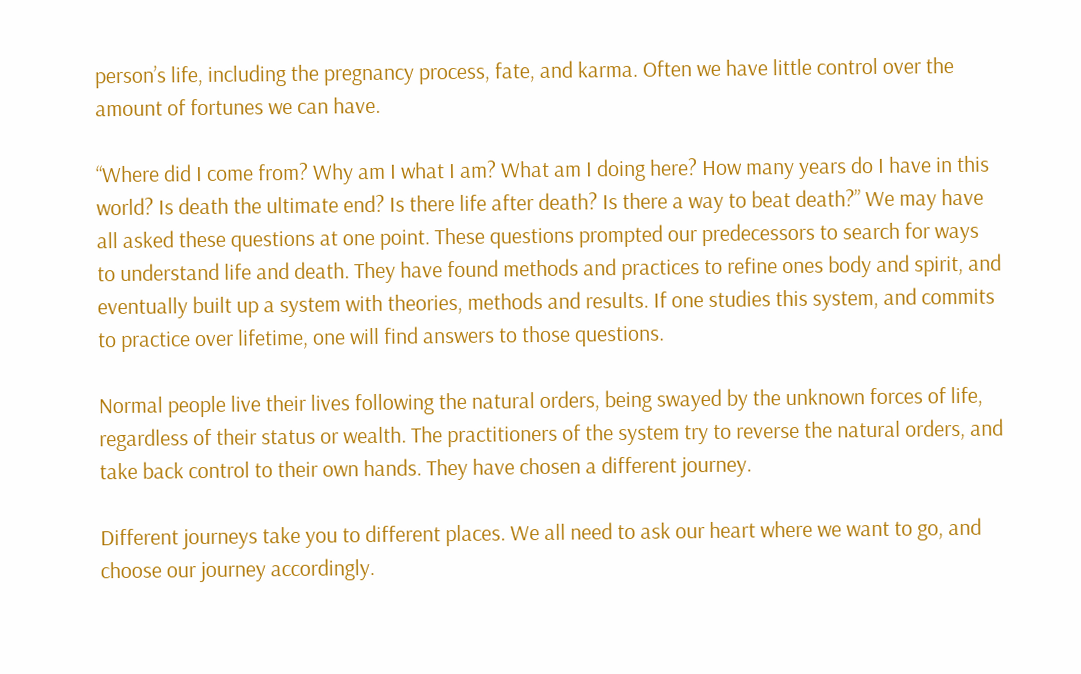person’s life, including the pregnancy process, fate, and karma. Often we have little control over the amount of fortunes we can have.

“Where did I come from? Why am I what I am? What am I doing here? How many years do I have in this world? Is death the ultimate end? Is there life after death? Is there a way to beat death?” We may have all asked these questions at one point. These questions prompted our predecessors to search for ways to understand life and death. They have found methods and practices to refine ones body and spirit, and eventually built up a system with theories, methods and results. If one studies this system, and commits to practice over lifetime, one will find answers to those questions.

Normal people live their lives following the natural orders, being swayed by the unknown forces of life, regardless of their status or wealth. The practitioners of the system try to reverse the natural orders, and take back control to their own hands. They have chosen a different journey.

Different journeys take you to different places. We all need to ask our heart where we want to go, and choose our journey accordingly.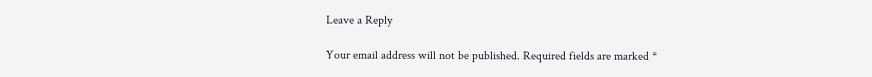Leave a Reply

Your email address will not be published. Required fields are marked *